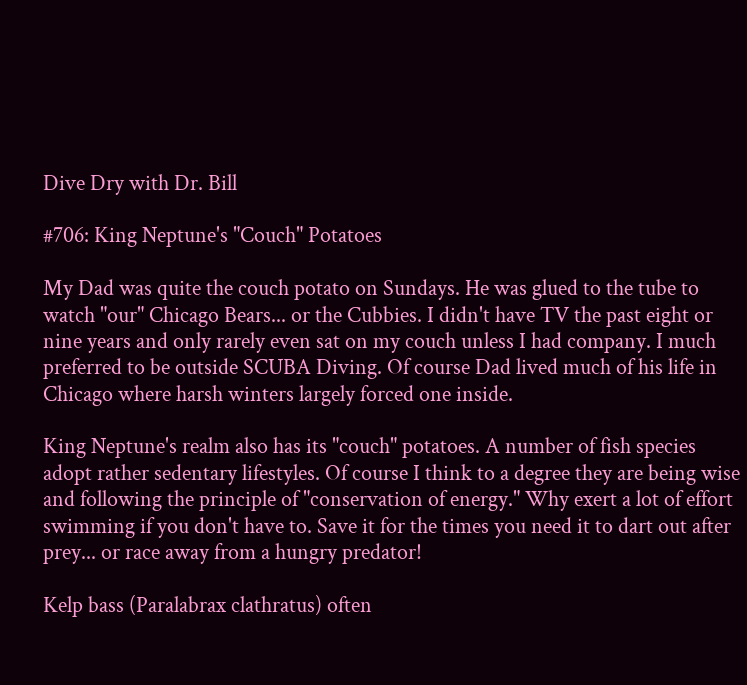Dive Dry with Dr. Bill

#706: King Neptune's "Couch" Potatoes

My Dad was quite the couch potato on Sundays. He was glued to the tube to watch "our" Chicago Bears... or the Cubbies. I didn't have TV the past eight or nine years and only rarely even sat on my couch unless I had company. I much preferred to be outside SCUBA Diving. Of course Dad lived much of his life in Chicago where harsh winters largely forced one inside.

King Neptune's realm also has its "couch" potatoes. A number of fish species adopt rather sedentary lifestyles. Of course I think to a degree they are being wise and following the principle of "conservation of energy." Why exert a lot of effort swimming if you don't have to. Save it for the times you need it to dart out after prey... or race away from a hungry predator!

Kelp bass (Paralabrax clathratus) often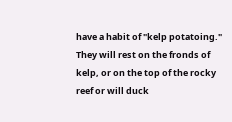have a habit of "kelp potatoing." They will rest on the fronds of kelp, or on the top of the rocky reef or will duck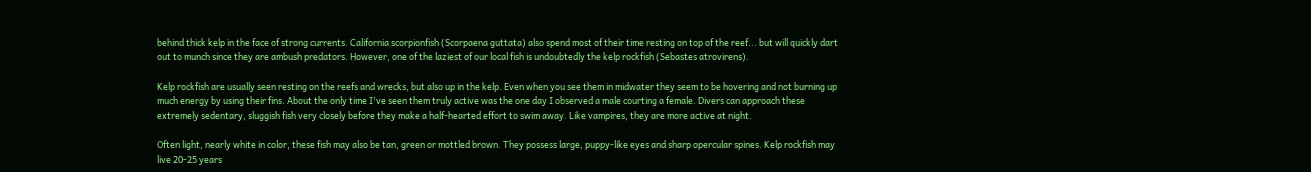behind thick kelp in the face of strong currents. California scorpionfish (Scorpaena guttata) also spend most of their time resting on top of the reef... but will quickly dart out to munch since they are ambush predators. However, one of the laziest of our local fish is undoubtedly the kelp rockfish (Sebastes atrovirens).

Kelp rockfish are usually seen resting on the reefs and wrecks, but also up in the kelp. Even when you see them in midwater they seem to be hovering and not burning up much energy by using their fins. About the only time I've seen them truly active was the one day I observed a male courting a female. Divers can approach these extremely sedentary, sluggish fish very closely before they make a half-hearted effort to swim away. Like vampires, they are more active at night.

Often light, nearly white in color, these fish may also be tan, green or mottled brown. They possess large, puppy-like eyes and sharp opercular spines. Kelp rockfish may live 20-25 years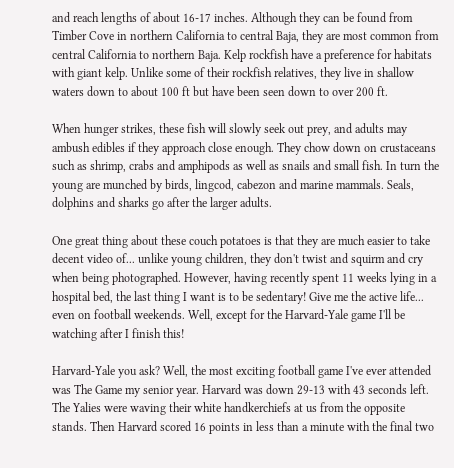and reach lengths of about 16-17 inches. Although they can be found from Timber Cove in northern California to central Baja, they are most common from central California to northern Baja. Kelp rockfish have a preference for habitats with giant kelp. Unlike some of their rockfish relatives, they live in shallow waters down to about 100 ft but have been seen down to over 200 ft.

When hunger strikes, these fish will slowly seek out prey, and adults may ambush edibles if they approach close enough. They chow down on crustaceans such as shrimp, crabs and amphipods as well as snails and small fish. In turn the young are munched by birds, lingcod, cabezon and marine mammals. Seals, dolphins and sharks go after the larger adults.

One great thing about these couch potatoes is that they are much easier to take decent video of... unlike young children, they don't twist and squirm and cry when being photographed. However, having recently spent 11 weeks lying in a hospital bed, the last thing I want is to be sedentary! Give me the active life... even on football weekends. Well, except for the Harvard-Yale game I'll be watching after I finish this!

Harvard-Yale you ask? Well, the most exciting football game I've ever attended was The Game my senior year. Harvard was down 29-13 with 43 seconds left. The Yalies were waving their white handkerchiefs at us from the opposite stands. Then Harvard scored 16 points in less than a minute with the final two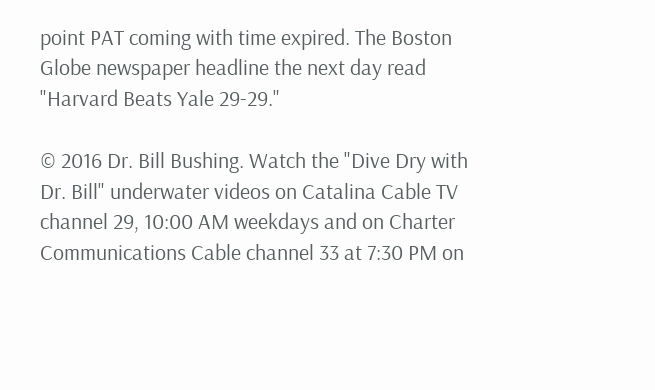point PAT coming with time expired. The Boston Globe newspaper headline the next day read "Harvard Beats Yale 29-29."

© 2016 Dr. Bill Bushing. Watch the "Dive Dry with Dr. Bill" underwater videos on Catalina Cable TV channel 29, 10:00 AM weekdays and on Charter Communications Cable channel 33 at 7:30 PM on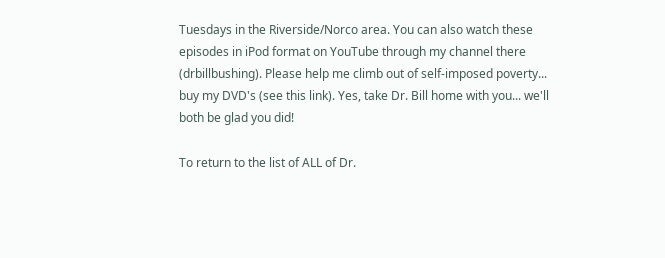Tuesdays in the Riverside/Norco area. You can also watch these episodes in iPod format on YouTube through my channel there (drbillbushing). Please help me climb out of self-imposed poverty... buy my DVD's (see this link). Yes, take Dr. Bill home with you... we'll both be glad you did!

To return to the list of ALL of Dr.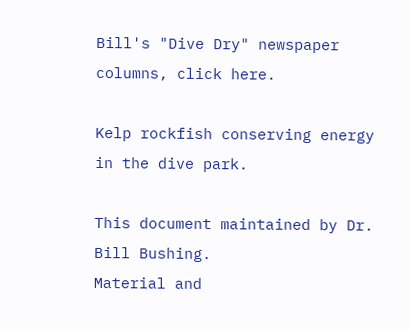Bill's "Dive Dry" newspaper columns, click here.

Kelp rockfish conserving energy in the dive park.

This document maintained by Dr. Bill Bushing.
Material and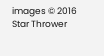images © 2016 Star Thrower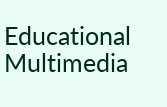Educational Multimedia